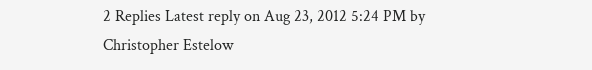2 Replies Latest reply on Aug 23, 2012 5:24 PM by Christopher Estelow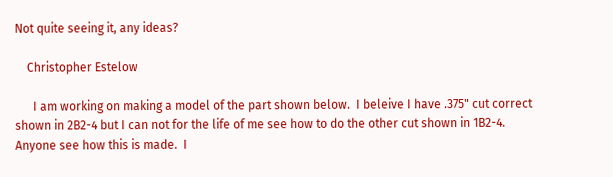Not quite seeing it, any ideas?

    Christopher Estelow

      I am working on making a model of the part shown below.  I beleive I have .375" cut correct shown in 2B2-4 but I can not for the life of me see how to do the other cut shown in 1B2-4.  Anyone see how this is made.  I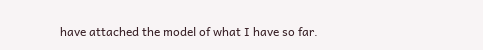have attached the model of what I have so far.